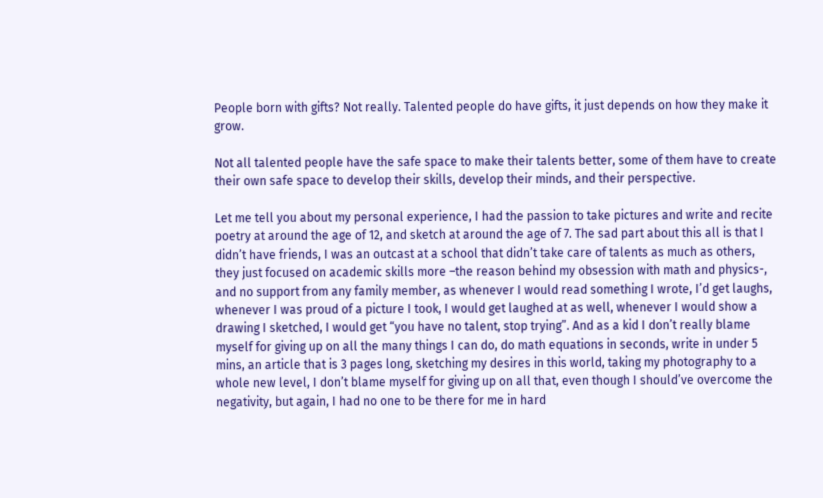People born with gifts? Not really. Talented people do have gifts, it just depends on how they make it grow.

Not all talented people have the safe space to make their talents better, some of them have to create their own safe space to develop their skills, develop their minds, and their perspective.

Let me tell you about my personal experience, I had the passion to take pictures and write and recite poetry at around the age of 12, and sketch at around the age of 7. The sad part about this all is that I didn’t have friends, I was an outcast at a school that didn’t take care of talents as much as others, they just focused on academic skills more –the reason behind my obsession with math and physics-, and no support from any family member, as whenever I would read something I wrote, I’d get laughs, whenever I was proud of a picture I took, I would get laughed at as well, whenever I would show a drawing I sketched, I would get “you have no talent, stop trying”. And as a kid I don’t really blame myself for giving up on all the many things I can do, do math equations in seconds, write in under 5 mins, an article that is 3 pages long, sketching my desires in this world, taking my photography to a whole new level, I don’t blame myself for giving up on all that, even though I should’ve overcome the negativity, but again, I had no one to be there for me in hard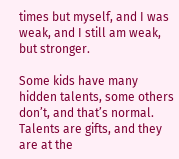times but myself, and I was weak, and I still am weak, but stronger.

Some kids have many hidden talents, some others don’t, and that’s normal. Talents are gifts, and they are at the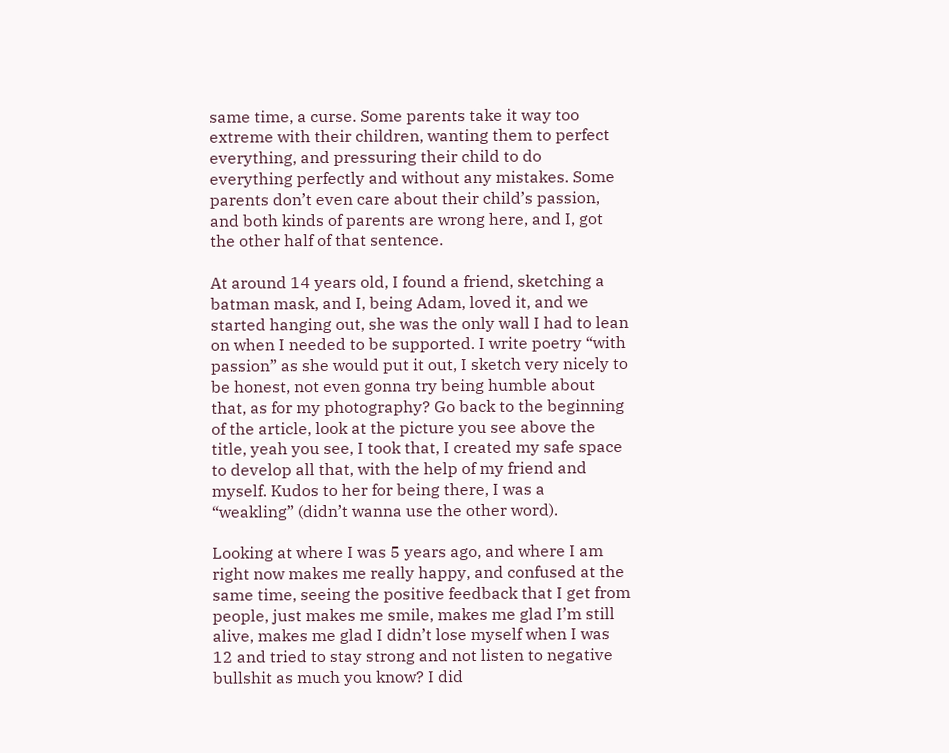same time, a curse. Some parents take it way too extreme with their children, wanting them to perfect everything, and pressuring their child to do everything perfectly and without any mistakes. Some parents don’t even care about their child’s passion, and both kinds of parents are wrong here, and I, got the other half of that sentence.

At around 14 years old, I found a friend, sketching a batman mask, and I, being Adam, loved it, and we started hanging out, she was the only wall I had to lean on when I needed to be supported. I write poetry “with passion” as she would put it out, I sketch very nicely to be honest, not even gonna try being humble about that, as for my photography? Go back to the beginning of the article, look at the picture you see above the title, yeah you see, I took that, I created my safe space to develop all that, with the help of my friend and myself. Kudos to her for being there, I was a “weakling” (didn’t wanna use the other word).

Looking at where I was 5 years ago, and where I am right now makes me really happy, and confused at the same time, seeing the positive feedback that I get from people, just makes me smile, makes me glad I’m still alive, makes me glad I didn’t lose myself when I was 12 and tried to stay strong and not listen to negative bullshit as much you know? I did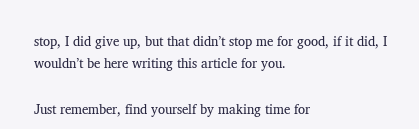stop, I did give up, but that didn’t stop me for good, if it did, I wouldn’t be here writing this article for you.

Just remember, find yourself by making time for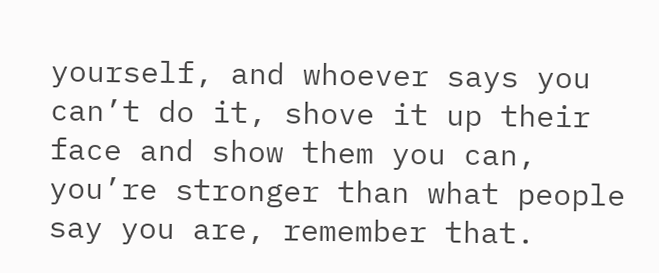yourself, and whoever says you can’t do it, shove it up their face and show them you can, you’re stronger than what people say you are, remember that.